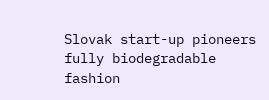Slovak start-up pioneers fully biodegradable fashion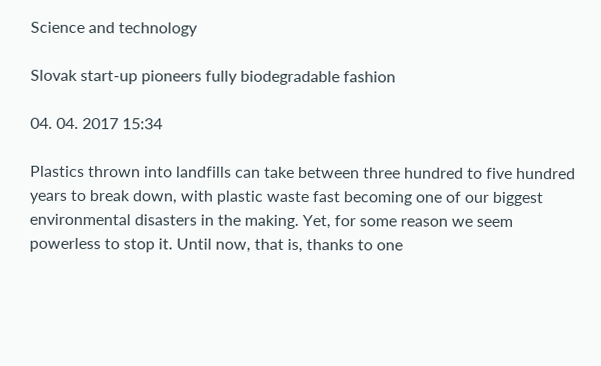Science and technology

Slovak start-up pioneers fully biodegradable fashion

04. 04. 2017 15:34

Plastics thrown into landfills can take between three hundred to five hundred years to break down, with plastic waste fast becoming one of our biggest environmental disasters in the making. Yet, for some reason we seem powerless to stop it. Until now, that is, thanks to one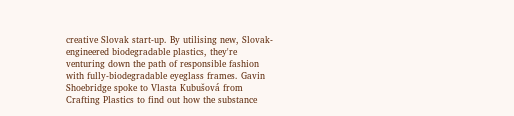creative Slovak start-up. By utilising new, Slovak-engineered biodegradable plastics, they're venturing down the path of responsible fashion with fully-biodegradable eyeglass frames. Gavin Shoebridge spoke to Vlasta Kubušová from Crafting Plastics to find out how the substance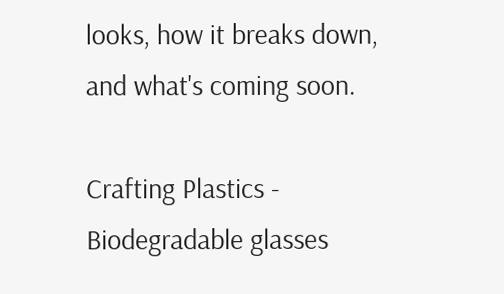looks, how it breaks down, and what's coming soon.

Crafting Plastics - Biodegradable glasses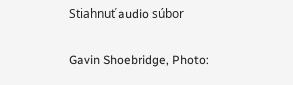Stiahnuť audio súbor

Gavin Shoebridge, Photo: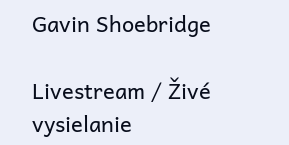Gavin Shoebridge

Livestream / Živé vysielanie